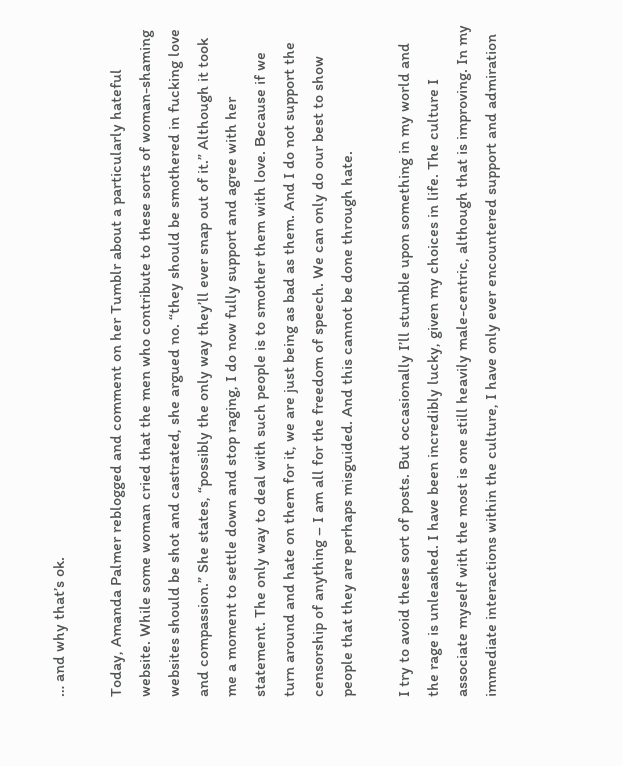… and why that’s ok.

Today, Amanda Palmer reblogged and comment on her Tumblr about a particularly hateful website. While some woman cried that the men who contribute to these sorts of woman-shaming websites should be shot and castrated, she argued no. “they should be smothered in fucking love and compassion.” She states, “possibly the only way they’ll ever snap out of it.” Although it took me a moment to settle down and stop raging, I do now fully support and agree with her statement. The only way to deal with such people is to smother them with love. Because if we turn around and hate on them for it, we are just being as bad as them. And I do not support the censorship of anything – I am all for the freedom of speech. We can only do our best to show people that they are perhaps misguided. And this cannot be done through hate.

I try to avoid these sort of posts. But occasionally I’ll stumble upon something in my world and the rage is unleashed. I have been incredibly lucky, given my choices in life. The culture I associate myself with the most is one still heavily male-centric, although that is improving. In my immediate interactions within the culture, I have only ever encountered support and admiration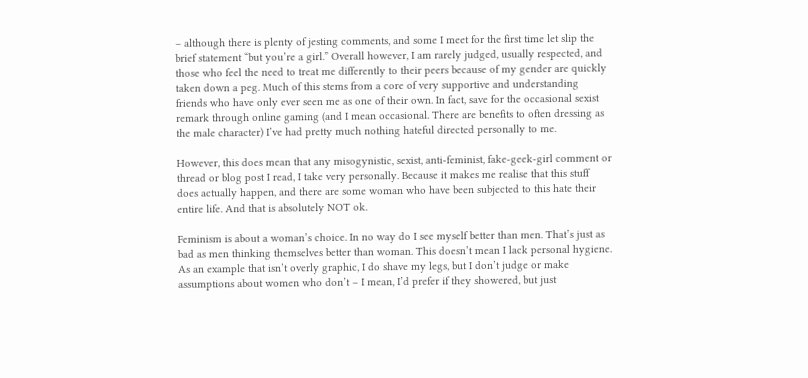– although there is plenty of jesting comments, and some I meet for the first time let slip the brief statement “but you’re a girl.” Overall however, I am rarely judged, usually respected, and those who feel the need to treat me differently to their peers because of my gender are quickly taken down a peg. Much of this stems from a core of very supportive and understanding friends who have only ever seen me as one of their own. In fact, save for the occasional sexist remark through online gaming (and I mean occasional. There are benefits to often dressing as the male character) I’ve had pretty much nothing hateful directed personally to me.

However, this does mean that any misogynistic, sexist, anti-feminist, fake-geek-girl comment or thread or blog post I read, I take very personally. Because it makes me realise that this stuff does actually happen, and there are some woman who have been subjected to this hate their entire life. And that is absolutely NOT ok.

Feminism is about a woman’s choice. In no way do I see myself better than men. That’s just as bad as men thinking themselves better than woman. This doesn’t mean I lack personal hygiene. As an example that isn’t overly graphic, I do shave my legs, but I don’t judge or make assumptions about women who don’t – I mean, I’d prefer if they showered, but just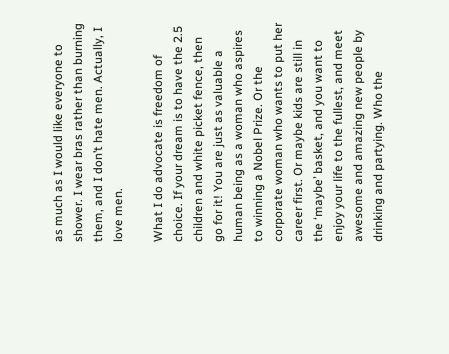as much as I would like everyone to shower. I wear bras rather than burning them, and I don’t hate men. Actually, I love men.

What I do advocate is freedom of choice. If your dream is to have the 2.5 children and white picket fence, then go for it! You are just as valuable a human being as a woman who aspires to winning a Nobel Prize. Or the corporate woman who wants to put her career first. Or maybe kids are still in the ‘maybe’ basket, and you want to enjoy your life to the fullest, and meet awesome and amazing new people by drinking and partying. Who the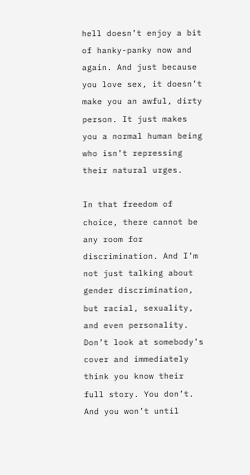hell doesn’t enjoy a bit of hanky-panky now and again. And just because you love sex, it doesn’t make you an awful, dirty person. It just makes you a normal human being who isn’t repressing their natural urges.

In that freedom of choice, there cannot be any room for discrimination. And I’m not just talking about gender discrimination, but racial, sexuality, and even personality. Don’t look at somebody’s cover and immediately think you know their full story. You don’t. And you won’t until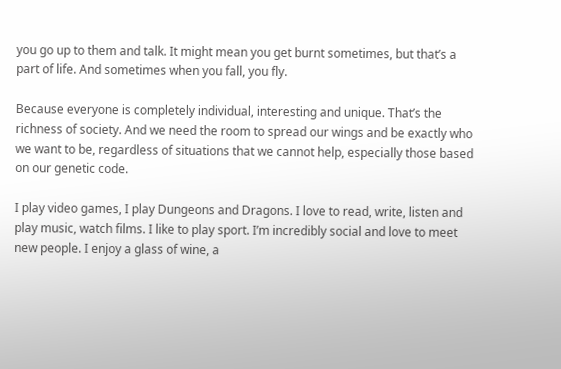you go up to them and talk. It might mean you get burnt sometimes, but that’s a part of life. And sometimes when you fall, you fly.

Because everyone is completely individual, interesting and unique. That’s the richness of society. And we need the room to spread our wings and be exactly who we want to be, regardless of situations that we cannot help, especially those based on our genetic code.

I play video games, I play Dungeons and Dragons. I love to read, write, listen and play music, watch films. I like to play sport. I’m incredibly social and love to meet new people. I enjoy a glass of wine, a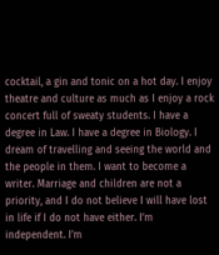cocktail, a gin and tonic on a hot day. I enjoy theatre and culture as much as I enjoy a rock concert full of sweaty students. I have a degree in Law. I have a degree in Biology. I dream of travelling and seeing the world and the people in them. I want to become a writer. Marriage and children are not a priority, and I do not believe I will have lost in life if I do not have either. I’m independent. I’m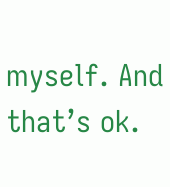myself. And that’s ok.